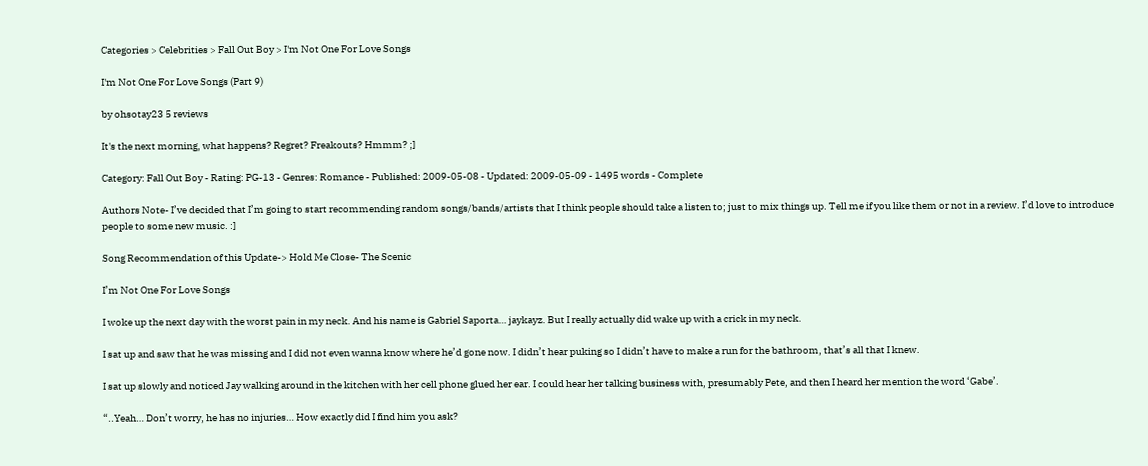Categories > Celebrities > Fall Out Boy > I'm Not One For Love Songs

I'm Not One For Love Songs (Part 9)

by ohsotay23 5 reviews

It's the next morning, what happens? Regret? Freakouts? Hmmm? ;]

Category: Fall Out Boy - Rating: PG-13 - Genres: Romance - Published: 2009-05-08 - Updated: 2009-05-09 - 1495 words - Complete

Authors Note- I’ve decided that I’m going to start recommending random songs/bands/artists that I think people should take a listen to; just to mix things up. Tell me if you like them or not in a review. I’d love to introduce people to some new music. :]

Song Recommendation of this Update-> Hold Me Close- The Scenic

I’m Not One For Love Songs

I woke up the next day with the worst pain in my neck. And his name is Gabriel Saporta… jaykayz. But I really actually did wake up with a crick in my neck.

I sat up and saw that he was missing and I did not even wanna know where he’d gone now. I didn’t hear puking so I didn’t have to make a run for the bathroom, that’s all that I knew.

I sat up slowly and noticed Jay walking around in the kitchen with her cell phone glued her ear. I could hear her talking business with, presumably Pete, and then I heard her mention the word ‘Gabe’.

“..Yeah… Don’t worry, he has no injuries… How exactly did I find him you ask?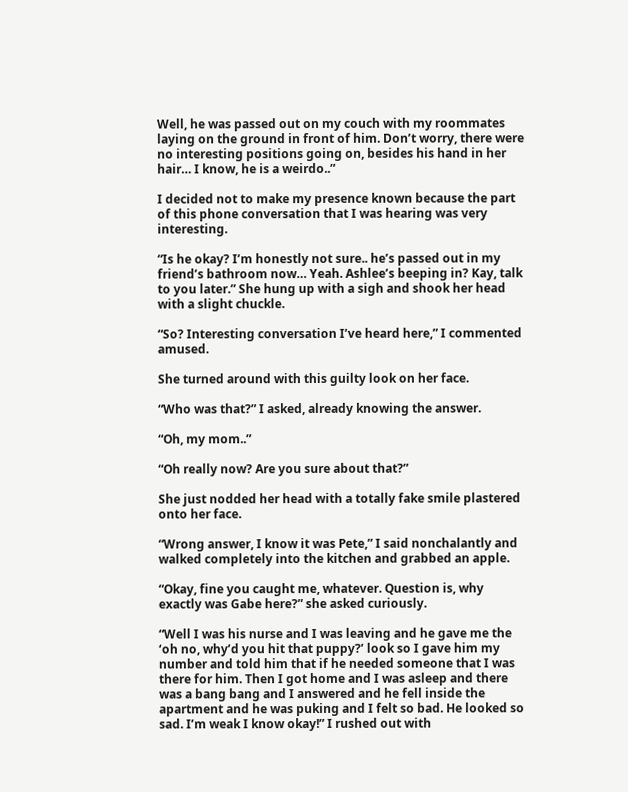Well, he was passed out on my couch with my roommates laying on the ground in front of him. Don’t worry, there were no interesting positions going on, besides his hand in her hair… I know, he is a weirdo..”

I decided not to make my presence known because the part of this phone conversation that I was hearing was very interesting.

“Is he okay? I’m honestly not sure.. he’s passed out in my friend’s bathroom now… Yeah. Ashlee’s beeping in? Kay, talk to you later.” She hung up with a sigh and shook her head with a slight chuckle.

“So? Interesting conversation I’ve heard here,” I commented amused.

She turned around with this guilty look on her face.

“Who was that?” I asked, already knowing the answer.

“Oh, my mom..”

“Oh really now? Are you sure about that?”

She just nodded her head with a totally fake smile plastered onto her face.

“Wrong answer, I know it was Pete,” I said nonchalantly and walked completely into the kitchen and grabbed an apple.

“Okay, fine you caught me, whatever. Question is, why exactly was Gabe here?” she asked curiously.

“Well I was his nurse and I was leaving and he gave me the ‘oh no, why’d you hit that puppy?’ look so I gave him my number and told him that if he needed someone that I was there for him. Then I got home and I was asleep and there was a bang bang and I answered and he fell inside the apartment and he was puking and I felt so bad. He looked so sad. I’m weak I know okay!” I rushed out with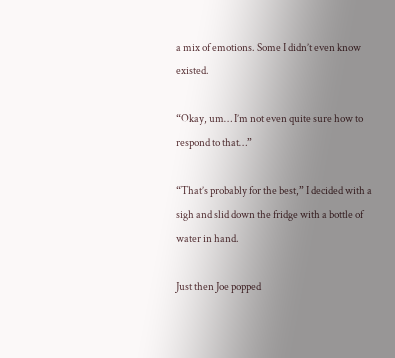a mix of emotions. Some I didn’t even know existed.

“Okay, um… I’m not even quite sure how to respond to that…”

“That’s probably for the best,” I decided with a sigh and slid down the fridge with a bottle of water in hand.

Just then Joe popped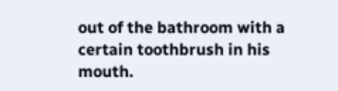out of the bathroom with a certain toothbrush in his mouth.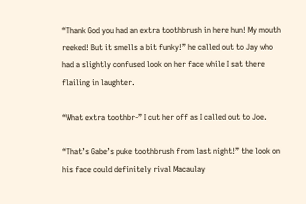“Thank God you had an extra toothbrush in here hun! My mouth reeked! But it smells a bit funky!” he called out to Jay who had a slightly confused look on her face while I sat there flailing in laughter.

“What extra toothbr-” I cut her off as I called out to Joe.

“That’s Gabe’s puke toothbrush from last night!” the look on his face could definitely rival Macaulay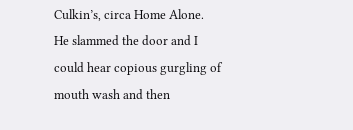Culkin’s, circa Home Alone. He slammed the door and I could hear copious gurgling of mouth wash and then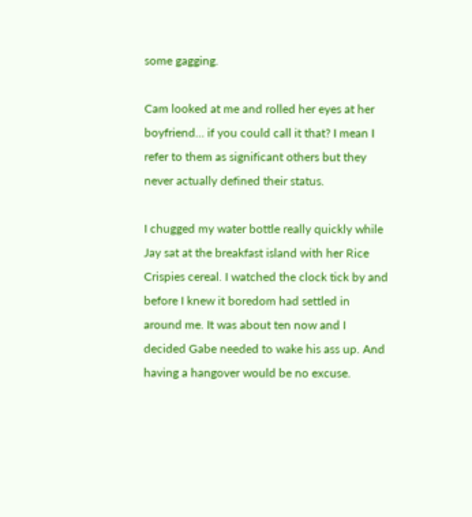some gagging.

Cam looked at me and rolled her eyes at her boyfriend… if you could call it that? I mean I refer to them as significant others but they never actually defined their status.

I chugged my water bottle really quickly while Jay sat at the breakfast island with her Rice Crispies cereal. I watched the clock tick by and before I knew it boredom had settled in around me. It was about ten now and I decided Gabe needed to wake his ass up. And having a hangover would be no excuse.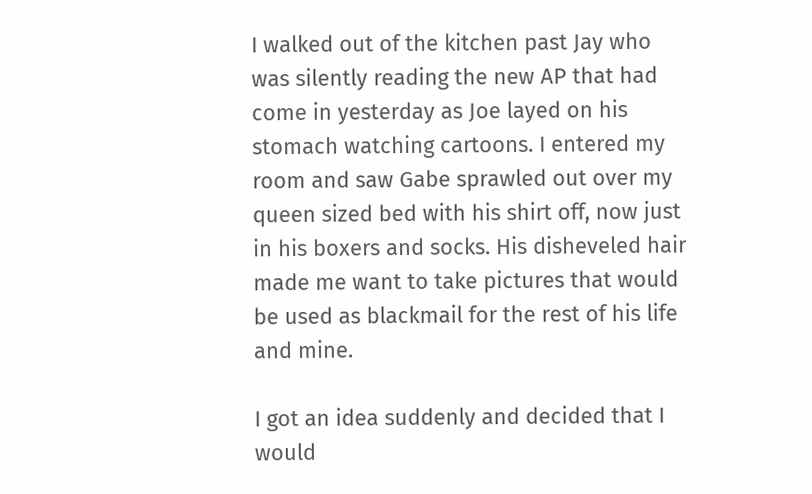I walked out of the kitchen past Jay who was silently reading the new AP that had come in yesterday as Joe layed on his stomach watching cartoons. I entered my room and saw Gabe sprawled out over my queen sized bed with his shirt off, now just in his boxers and socks. His disheveled hair made me want to take pictures that would be used as blackmail for the rest of his life and mine.

I got an idea suddenly and decided that I would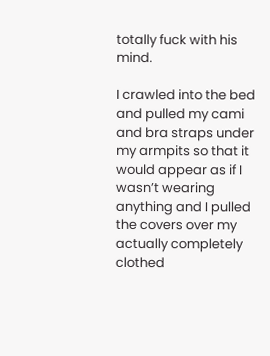totally fuck with his mind.

I crawled into the bed and pulled my cami and bra straps under my armpits so that it would appear as if I wasn’t wearing anything and I pulled the covers over my actually completely clothed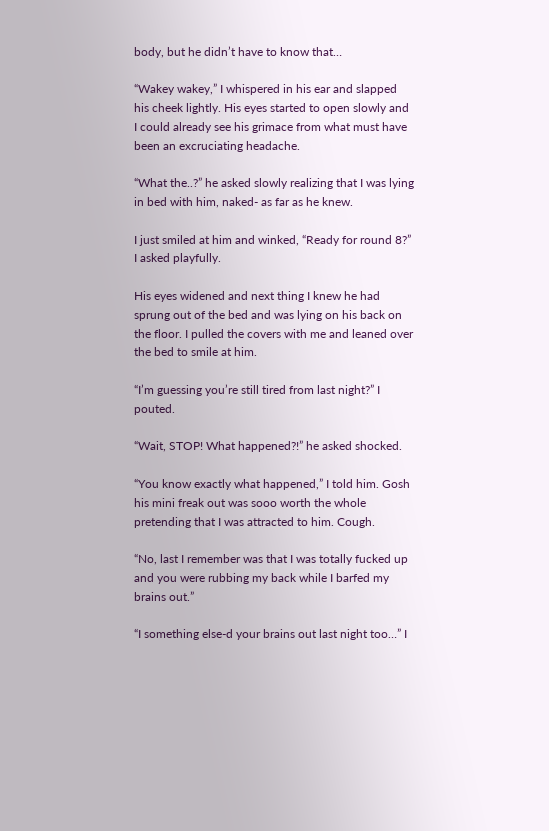body, but he didn’t have to know that…

“Wakey wakey,” I whispered in his ear and slapped his cheek lightly. His eyes started to open slowly and I could already see his grimace from what must have been an excruciating headache.

“What the..?” he asked slowly realizing that I was lying in bed with him, naked- as far as he knew.

I just smiled at him and winked, “Ready for round 8?” I asked playfully.

His eyes widened and next thing I knew he had sprung out of the bed and was lying on his back on the floor. I pulled the covers with me and leaned over the bed to smile at him.

“I’m guessing you’re still tired from last night?” I pouted.

“Wait, STOP! What happened?!” he asked shocked.

“You know exactly what happened,” I told him. Gosh his mini freak out was sooo worth the whole pretending that I was attracted to him. Cough.

“No, last I remember was that I was totally fucked up and you were rubbing my back while I barfed my brains out.”

“I something else-d your brains out last night too…” I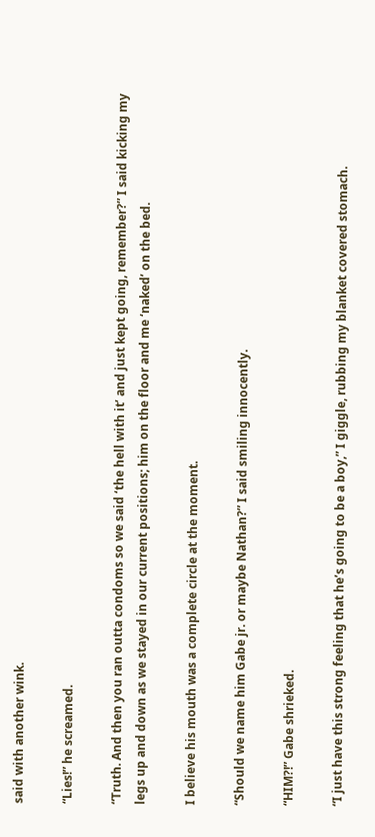said with another wink.

“Lies!” he screamed.

“Truth. And then you ran outta condoms so we said ‘the hell with it’ and just kept going, remember?” I said kicking my legs up and down as we stayed in our current positions; him on the floor and me ‘naked’ on the bed.

I believe his mouth was a complete circle at the moment.

“Should we name him Gabe jr. or maybe Nathan?” I said smiling innocently.

“HIM?!” Gabe shrieked.

“I just have this strong feeling that he’s going to be a boy,” I giggle, rubbing my blanket covered stomach.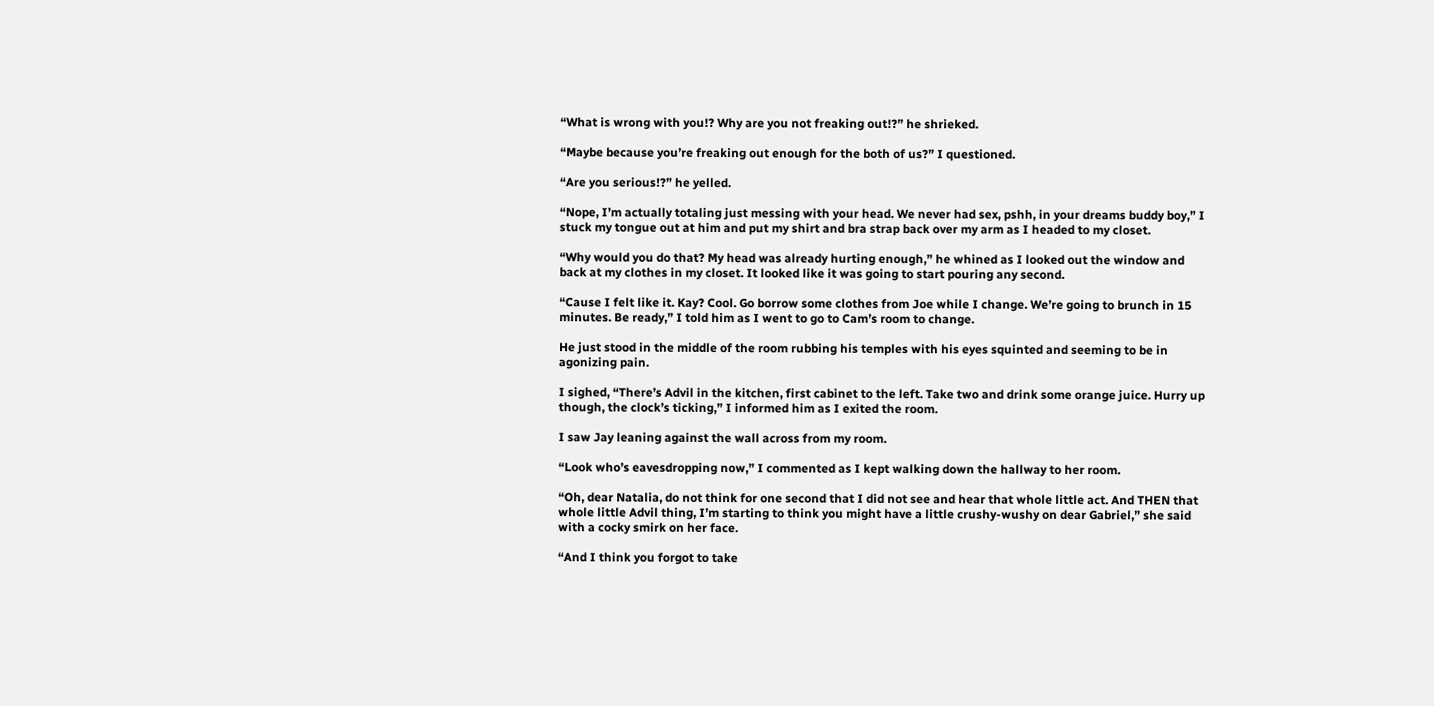“What is wrong with you!? Why are you not freaking out!?” he shrieked.

“Maybe because you’re freaking out enough for the both of us?” I questioned.

“Are you serious!?” he yelled.

“Nope, I’m actually totaling just messing with your head. We never had sex, pshh, in your dreams buddy boy,” I stuck my tongue out at him and put my shirt and bra strap back over my arm as I headed to my closet.

“Why would you do that? My head was already hurting enough,” he whined as I looked out the window and back at my clothes in my closet. It looked like it was going to start pouring any second.

“Cause I felt like it. Kay? Cool. Go borrow some clothes from Joe while I change. We’re going to brunch in 15 minutes. Be ready,” I told him as I went to go to Cam’s room to change.

He just stood in the middle of the room rubbing his temples with his eyes squinted and seeming to be in agonizing pain.

I sighed, “There’s Advil in the kitchen, first cabinet to the left. Take two and drink some orange juice. Hurry up though, the clock’s ticking,” I informed him as I exited the room.

I saw Jay leaning against the wall across from my room.

“Look who’s eavesdropping now,” I commented as I kept walking down the hallway to her room.

“Oh, dear Natalia, do not think for one second that I did not see and hear that whole little act. And THEN that whole little Advil thing, I’m starting to think you might have a little crushy-wushy on dear Gabriel,” she said with a cocky smirk on her face.

“And I think you forgot to take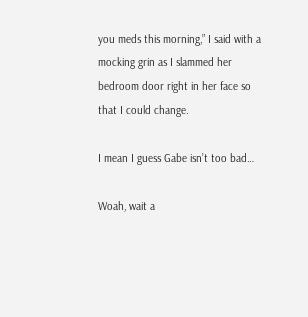you meds this morning,” I said with a mocking grin as I slammed her bedroom door right in her face so that I could change.

I mean I guess Gabe isn’t too bad…

Woah, wait a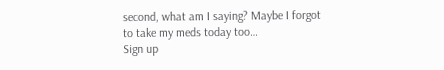second, what am I saying? Maybe I forgot to take my meds today too…
Sign up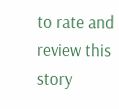to rate and review this story